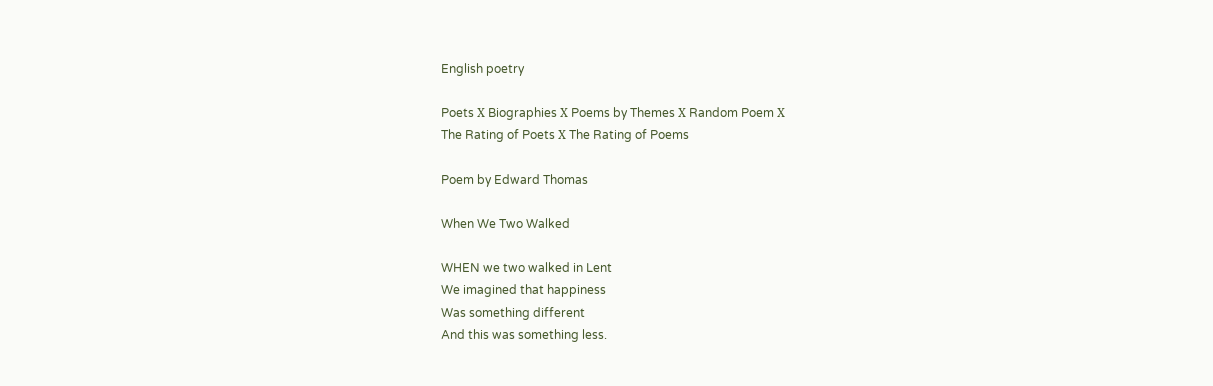English poetry

Poets Х Biographies Х Poems by Themes Х Random Poem Х
The Rating of Poets Х The Rating of Poems

Poem by Edward Thomas

When We Two Walked

WHEN we two walked in Lent
We imagined that happiness
Was something different
And this was something less.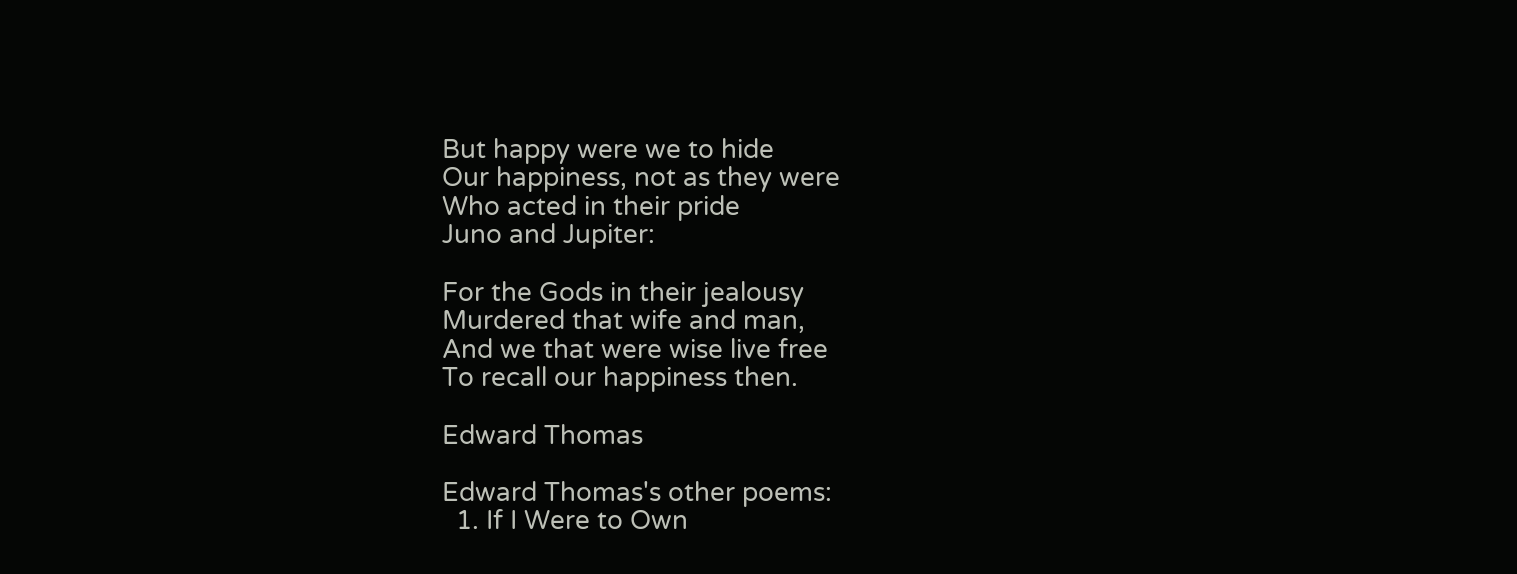But happy were we to hide
Our happiness, not as they were
Who acted in their pride
Juno and Jupiter:

For the Gods in their jealousy
Murdered that wife and man,
And we that were wise live free
To recall our happiness then.

Edward Thomas

Edward Thomas's other poems:
  1. If I Were to Own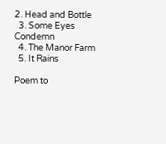2. Head and Bottle
  3. Some Eyes Condemn
  4. The Manor Farm
  5. It Rains

Poem to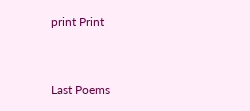print Print


Last Poems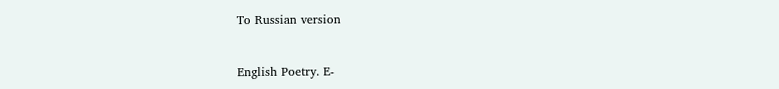To Russian version


English Poetry. E-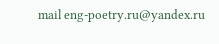mail eng-poetry.ru@yandex.ru